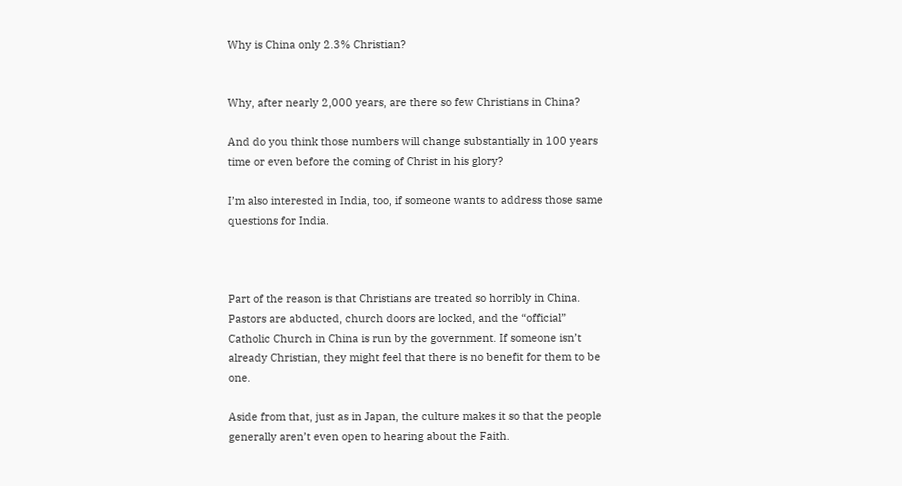Why is China only 2.3% Christian?


Why, after nearly 2,000 years, are there so few Christians in China?

And do you think those numbers will change substantially in 100 years time or even before the coming of Christ in his glory?

I’m also interested in India, too, if someone wants to address those same questions for India.



Part of the reason is that Christians are treated so horribly in China. Pastors are abducted, church doors are locked, and the “official” Catholic Church in China is run by the government. If someone isn’t already Christian, they might feel that there is no benefit for them to be one.

Aside from that, just as in Japan, the culture makes it so that the people generally aren’t even open to hearing about the Faith.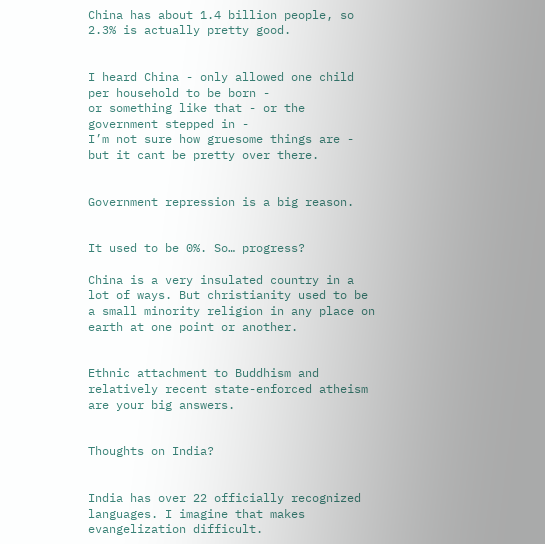China has about 1.4 billion people, so 2.3% is actually pretty good.


I heard China - only allowed one child per household to be born -
or something like that - or the government stepped in -
I’m not sure how gruesome things are - but it cant be pretty over there.


Government repression is a big reason.


It used to be 0%. So… progress?

China is a very insulated country in a lot of ways. But christianity used to be a small minority religion in any place on earth at one point or another.


Ethnic attachment to Buddhism and relatively recent state-enforced atheism are your big answers.


Thoughts on India?


India has over 22 officially recognized languages. I imagine that makes evangelization difficult.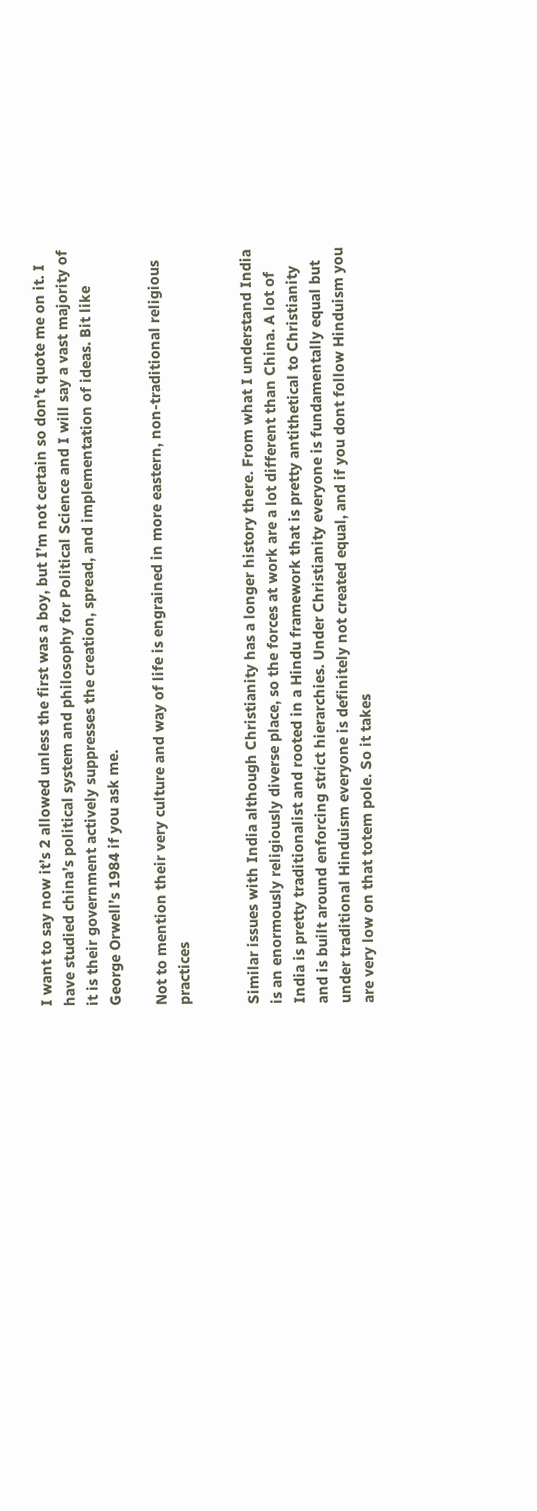I want to say now it’s 2 allowed unless the first was a boy, but I’m not certain so don’t quote me on it. I have studied china’s political system and philosophy for Political Science and I will say a vast majority of it is their government actively suppresses the creation, spread, and implementation of ideas. Bit like George Orwell’s 1984 if you ask me.

Not to mention their very culture and way of life is engrained in more eastern, non-traditional religious practices


Similar issues with India although Christianity has a longer history there. From what I understand India is an enormously religiously diverse place, so the forces at work are a lot different than China. A lot of India is pretty traditionalist and rooted in a Hindu framework that is pretty antithetical to Christianity and is built around enforcing strict hierarchies. Under Christianity everyone is fundamentally equal but under traditional Hinduism everyone is definitely not created equal, and if you dont follow Hinduism you are very low on that totem pole. So it takes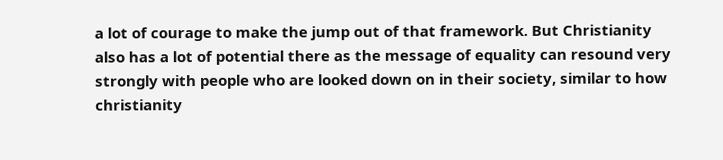a lot of courage to make the jump out of that framework. But Christianity also has a lot of potential there as the message of equality can resound very strongly with people who are looked down on in their society, similar to how christianity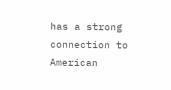has a strong connection to American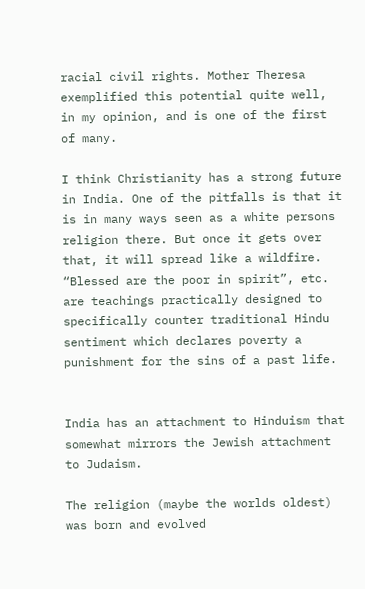racial civil rights. Mother Theresa exemplified this potential quite well, in my opinion, and is one of the first of many.

I think Christianity has a strong future in India. One of the pitfalls is that it is in many ways seen as a white persons religion there. But once it gets over that, it will spread like a wildfire. “Blessed are the poor in spirit”, etc. are teachings practically designed to specifically counter traditional Hindu sentiment which declares poverty a punishment for the sins of a past life.


India has an attachment to Hinduism that somewhat mirrors the Jewish attachment to Judaism.

The religion (maybe the worlds oldest) was born and evolved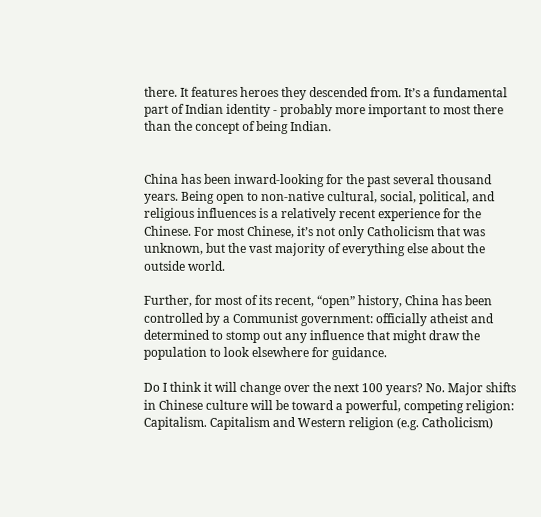there. It features heroes they descended from. It’s a fundamental part of Indian identity - probably more important to most there than the concept of being Indian.


China has been inward-looking for the past several thousand years. Being open to non-native cultural, social, political, and religious influences is a relatively recent experience for the Chinese. For most Chinese, it’s not only Catholicism that was unknown, but the vast majority of everything else about the outside world.

Further, for most of its recent, “open” history, China has been controlled by a Communist government: officially atheist and determined to stomp out any influence that might draw the population to look elsewhere for guidance.

Do I think it will change over the next 100 years? No. Major shifts in Chinese culture will be toward a powerful, competing religion: Capitalism. Capitalism and Western religion (e.g. Catholicism)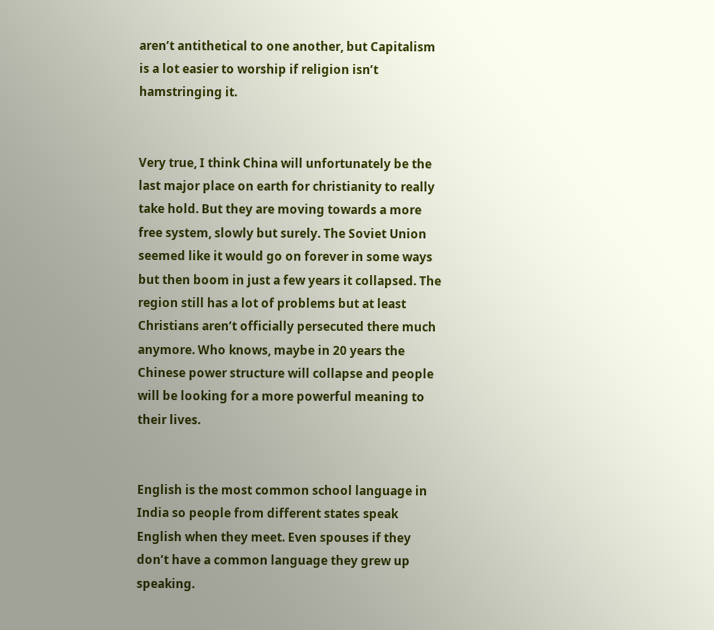aren’t antithetical to one another, but Capitalism is a lot easier to worship if religion isn’t hamstringing it.


Very true, I think China will unfortunately be the last major place on earth for christianity to really take hold. But they are moving towards a more free system, slowly but surely. The Soviet Union seemed like it would go on forever in some ways but then boom in just a few years it collapsed. The region still has a lot of problems but at least Christians aren’t officially persecuted there much anymore. Who knows, maybe in 20 years the Chinese power structure will collapse and people will be looking for a more powerful meaning to their lives.


English is the most common school language in India so people from different states speak English when they meet. Even spouses if they don’t have a common language they grew up speaking.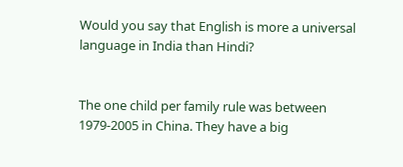Would you say that English is more a universal language in India than Hindi?


The one child per family rule was between 1979-2005 in China. They have a big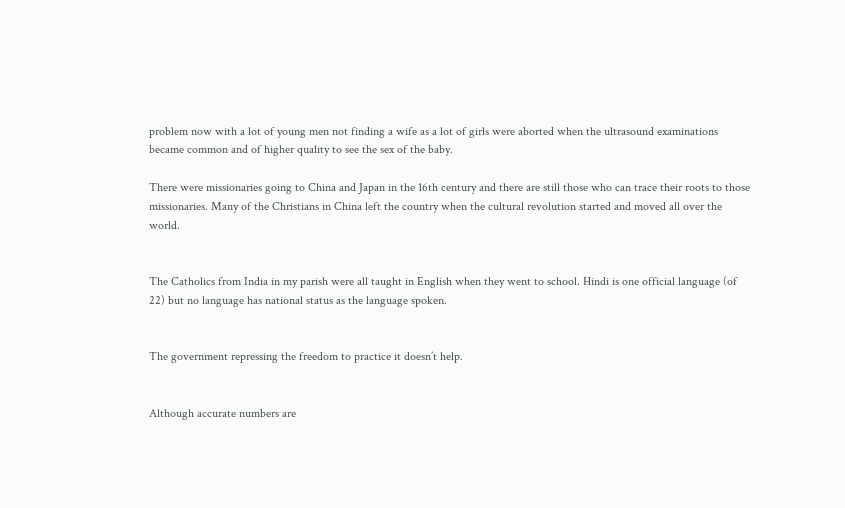problem now with a lot of young men not finding a wife as a lot of girls were aborted when the ultrasound examinations became common and of higher quality to see the sex of the baby.

There were missionaries going to China and Japan in the 16th century and there are still those who can trace their roots to those missionaries. Many of the Christians in China left the country when the cultural revolution started and moved all over the world.


The Catholics from India in my parish were all taught in English when they went to school. Hindi is one official language (of 22) but no language has national status as the language spoken.


The government repressing the freedom to practice it doesn’t help.


Although accurate numbers are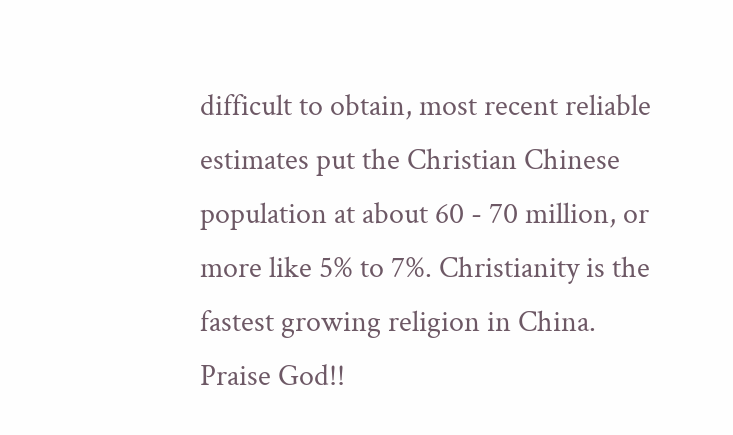difficult to obtain, most recent reliable estimates put the Christian Chinese population at about 60 - 70 million, or more like 5% to 7%. Christianity is the fastest growing religion in China. Praise God!!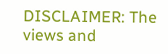DISCLAIMER: The views and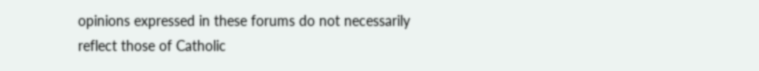opinions expressed in these forums do not necessarily reflect those of Catholic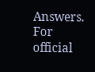Answers. For official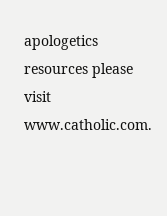apologetics resources please visit www.catholic.com.